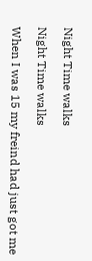Night Time walks

Night Time walks

When I was 15 my freind had just got me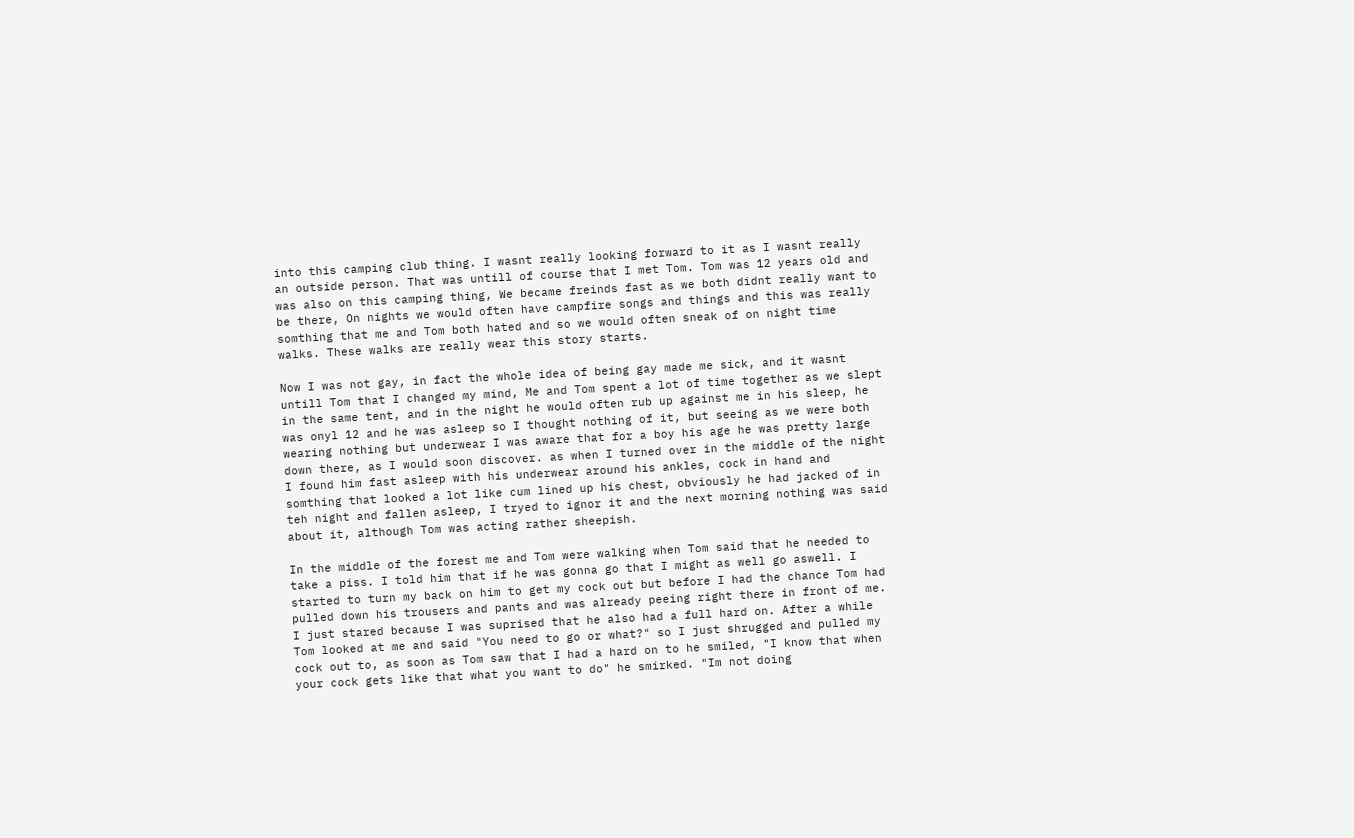into this camping club thing. I wasnt really looking forward to it as I wasnt really an outside person. That was untill of course that I met Tom. Tom was 12 years old and was also on this camping thing, We became freinds fast as we both didnt really want to be there, On nights we would often have campfire songs and things and this was really somthing that me and Tom both hated and so we would often sneak of on night time walks. These walks are really wear this story starts.

Now I was not gay, in fact the whole idea of being gay made me sick, and it wasnt untill Tom that I changed my mind, Me and Tom spent a lot of time together as we slept in the same tent, and in the night he would often rub up against me in his sleep, he was onyl 12 and he was asleep so I thought nothing of it, but seeing as we were both wearing nothing but underwear I was aware that for a boy his age he was pretty large down there, as I would soon discover. as when I turned over in the middle of the night I found him fast asleep with his underwear around his ankles, cock in hand and somthing that looked a lot like cum lined up his chest, obviously he had jacked of in teh night and fallen asleep, I tryed to ignor it and the next morning nothing was said about it, although Tom was acting rather sheepish.

In the middle of the forest me and Tom were walking when Tom said that he needed to take a piss. I told him that if he was gonna go that I might as well go aswell. I started to turn my back on him to get my cock out but before I had the chance Tom had pulled down his trousers and pants and was already peeing right there in front of me. I just stared because I was suprised that he also had a full hard on. After a while Tom looked at me and said "You need to go or what?" so I just shrugged and pulled my cock out to, as soon as Tom saw that I had a hard on to he smiled, "I know that when your cock gets like that what you want to do" he smirked. "Im not doing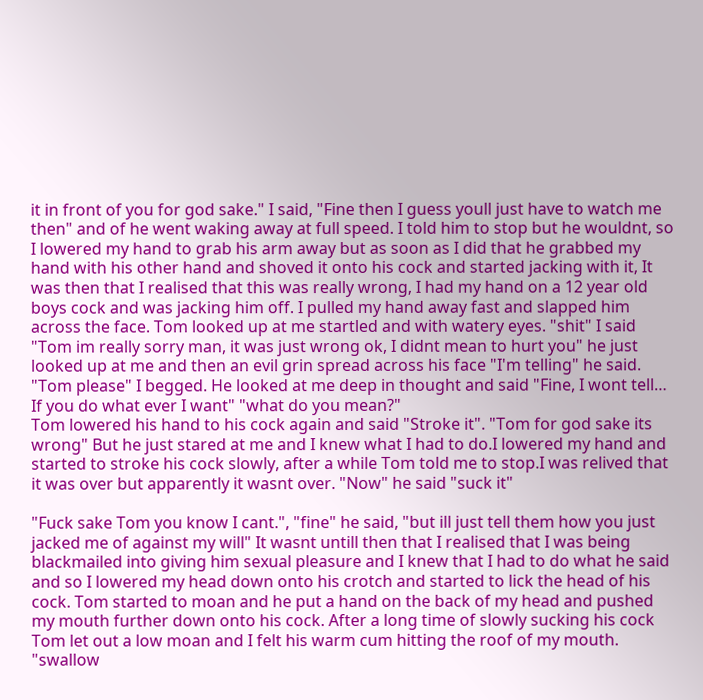it in front of you for god sake." I said, "Fine then I guess youll just have to watch me then" and of he went waking away at full speed. I told him to stop but he wouldnt, so I lowered my hand to grab his arm away but as soon as I did that he grabbed my hand with his other hand and shoved it onto his cock and started jacking with it, It was then that I realised that this was really wrong, I had my hand on a 12 year old boys cock and was jacking him off. I pulled my hand away fast and slapped him across the face. Tom looked up at me startled and with watery eyes. "shit" I said "Tom im really sorry man, it was just wrong ok, I didnt mean to hurt you" he just looked up at me and then an evil grin spread across his face "I'm telling" he said. "Tom please" I begged. He looked at me deep in thought and said "Fine, I wont tell… If you do what ever I want" "what do you mean?"
Tom lowered his hand to his cock again and said "Stroke it". "Tom for god sake its wrong" But he just stared at me and I knew what I had to do.I lowered my hand and started to stroke his cock slowly, after a while Tom told me to stop.I was relived that it was over but apparently it wasnt over. "Now" he said "suck it"

"Fuck sake Tom you know I cant.", "fine" he said, "but ill just tell them how you just jacked me of against my will" It wasnt untill then that I realised that I was being blackmailed into giving him sexual pleasure and I knew that I had to do what he said and so I lowered my head down onto his crotch and started to lick the head of his cock. Tom started to moan and he put a hand on the back of my head and pushed my mouth further down onto his cock. After a long time of slowly sucking his cock Tom let out a low moan and I felt his warm cum hitting the roof of my mouth. "swallow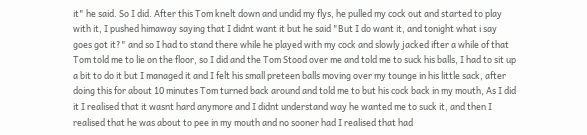it" he said. So I did. After this Tom knelt down and undid my flys, he pulled my cock out and started to play with it, I pushed himaway saying that I didnt want it but he said "But I do want it, and tonight what i say goes got it?" and so I had to stand there while he played with my cock and slowly jacked ifter a while of that Tom told me to lie on the floor, so I did and the Tom Stood over me and told me to suck his balls, I had to sit up a bit to do it but I managed it and I felt his small preteen balls moving over my tounge in his little sack, after doing this for about 10 minutes Tom turned back around and told me to but his cock back in my mouth, As I did it I realised that it wasnt hard anymore and I didnt understand way he wanted me to suck it, and then I realised that he was about to pee in my mouth and no sooner had I realised that had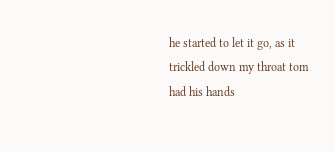he started to let it go, as it trickled down my throat tom had his hands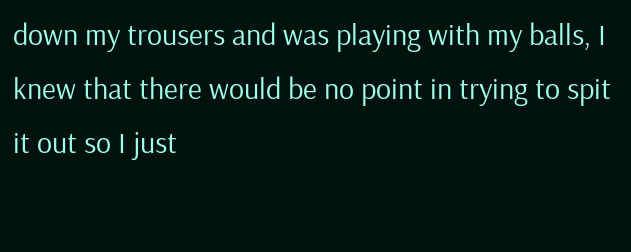down my trousers and was playing with my balls, I knew that there would be no point in trying to spit it out so I just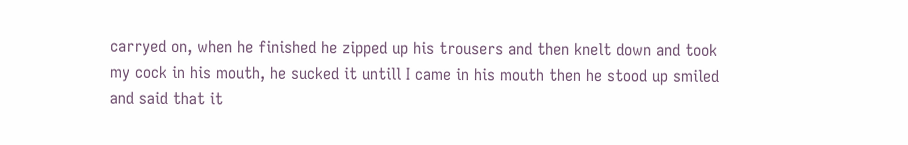carryed on, when he finished he zipped up his trousers and then knelt down and took my cock in his mouth, he sucked it untill I came in his mouth then he stood up smiled and said that it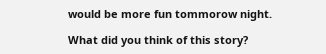would be more fun tommorow night.

What did you think of this story?